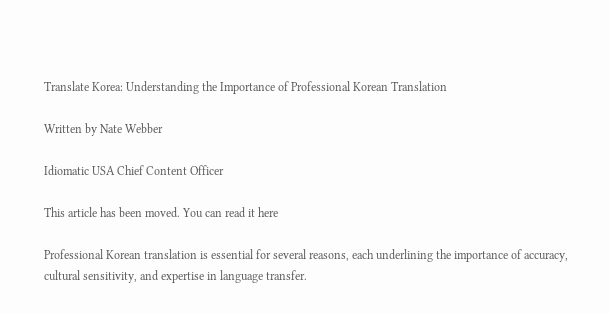Translate Korea: Understanding the Importance of Professional Korean Translation

Written by Nate Webber

Idiomatic USA Chief Content Officer

This article has been moved. You can read it here

Professional Korean translation is essential for several reasons, each underlining the importance of accuracy, cultural sensitivity, and expertise in language transfer.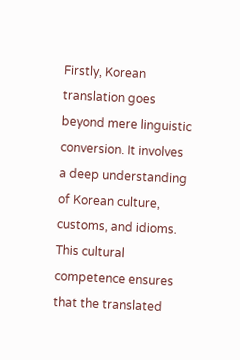Firstly, Korean translation goes beyond mere linguistic conversion. It involves a deep understanding of Korean culture, customs, and idioms. This cultural competence ensures that the translated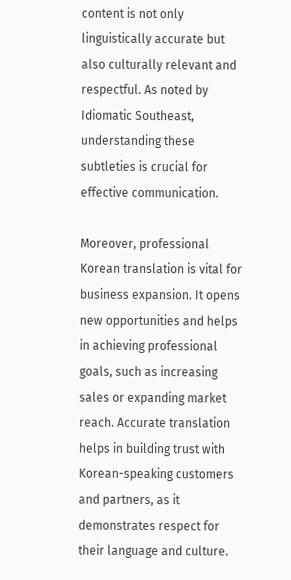content is not only linguistically accurate but also culturally relevant and respectful. As noted by Idiomatic Southeast, understanding these subtleties is crucial for effective communication.

Moreover, professional Korean translation is vital for business expansion. It opens new opportunities and helps in achieving professional goals, such as increasing sales or expanding market reach. Accurate translation helps in building trust with Korean-speaking customers and partners, as it demonstrates respect for their language and culture.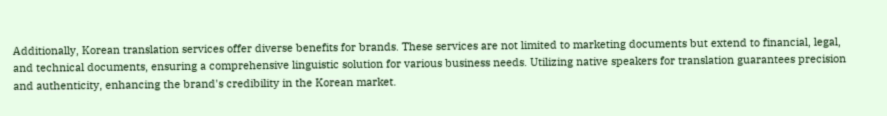Additionally, Korean translation services offer diverse benefits for brands. These services are not limited to marketing documents but extend to financial, legal, and technical documents, ensuring a comprehensive linguistic solution for various business needs. Utilizing native speakers for translation guarantees precision and authenticity, enhancing the brand's credibility in the Korean market.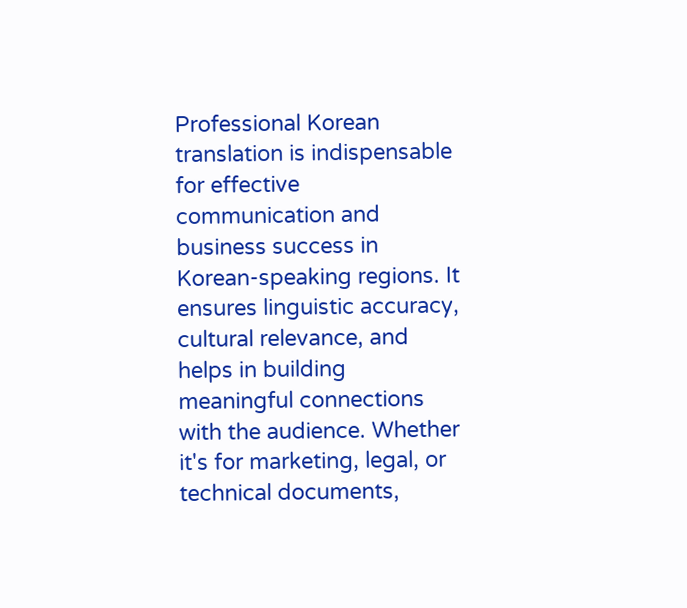Professional Korean translation is indispensable for effective communication and business success in Korean-speaking regions. It ensures linguistic accuracy, cultural relevance, and helps in building meaningful connections with the audience. Whether it's for marketing, legal, or technical documents,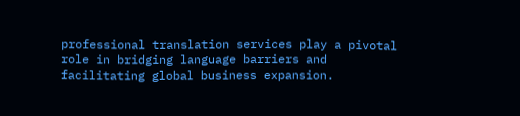professional translation services play a pivotal role in bridging language barriers and facilitating global business expansion.